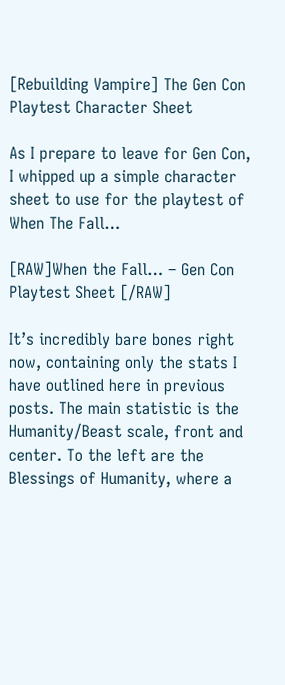[Rebuilding Vampire] The Gen Con Playtest Character Sheet

As I prepare to leave for Gen Con, I whipped up a simple character sheet to use for the playtest of When The Fall…

[RAW]When the Fall… – Gen Con Playtest Sheet [/RAW]

It’s incredibly bare bones right now, containing only the stats I have outlined here in previous posts. The main statistic is the Humanity/Beast scale, front and center. To the left are the Blessings of Humanity, where a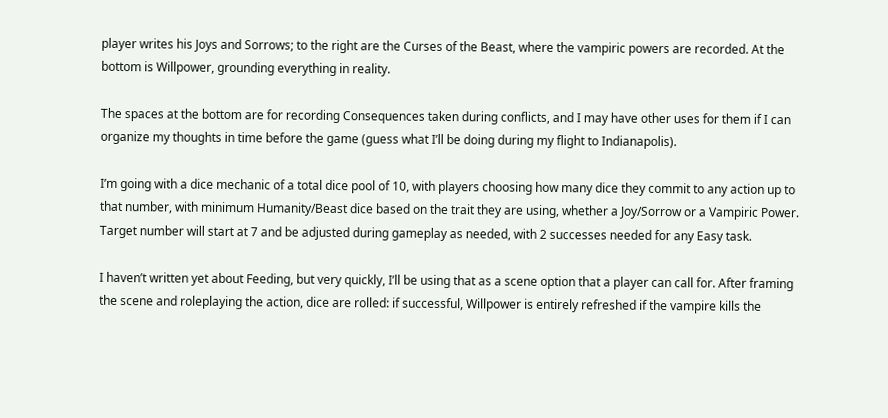player writes his Joys and Sorrows; to the right are the Curses of the Beast, where the vampiric powers are recorded. At the bottom is Willpower, grounding everything in reality.

The spaces at the bottom are for recording Consequences taken during conflicts, and I may have other uses for them if I can organize my thoughts in time before the game (guess what I’ll be doing during my flight to Indianapolis).

I’m going with a dice mechanic of a total dice pool of 10, with players choosing how many dice they commit to any action up to that number, with minimum Humanity/Beast dice based on the trait they are using, whether a Joy/Sorrow or a Vampiric Power. Target number will start at 7 and be adjusted during gameplay as needed, with 2 successes needed for any Easy task.

I haven’t written yet about Feeding, but very quickly, I’ll be using that as a scene option that a player can call for. After framing the scene and roleplaying the action, dice are rolled: if successful, Willpower is entirely refreshed if the vampire kills the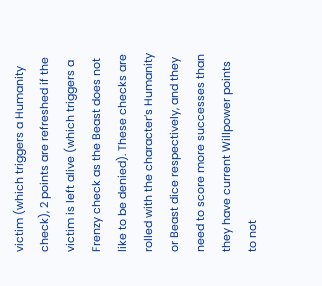victim (which triggers a Humanity check), 2 points are refreshed if the victim is left alive (which triggers a Frenzy check as the Beast does not like to be denied). These checks are rolled with the character’s Humanity or Beast dice respectively, and they need to score more successes than they have current Willpower points to not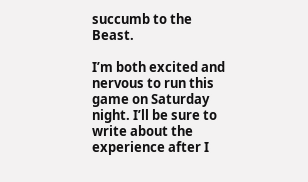succumb to the Beast.

I’m both excited and nervous to run this game on Saturday night. I’ll be sure to write about the experience after I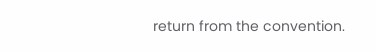return from the convention.